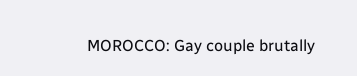MOROCCO: Gay couple brutally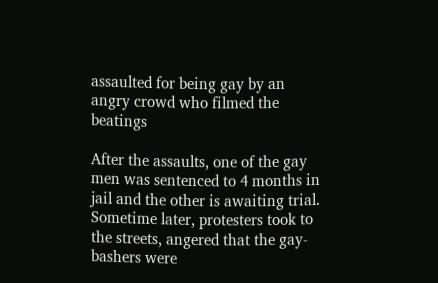assaulted for being gay by an angry crowd who filmed the beatings

After the assaults, one of the gay men was sentenced to 4 months in jail and the other is awaiting trial. Sometime later, protesters took to the streets, angered that the gay-bashers were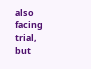also facing trial, but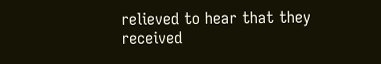relieved to hear that they received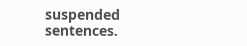suspended sentences.